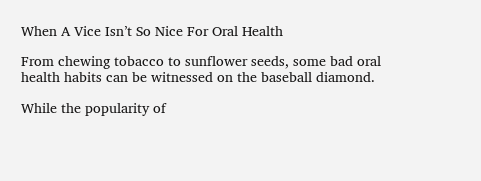When A Vice Isn’t So Nice For Oral Health

From chewing tobacco to sunflower seeds, some bad oral health habits can be witnessed on the baseball diamond.

While the popularity of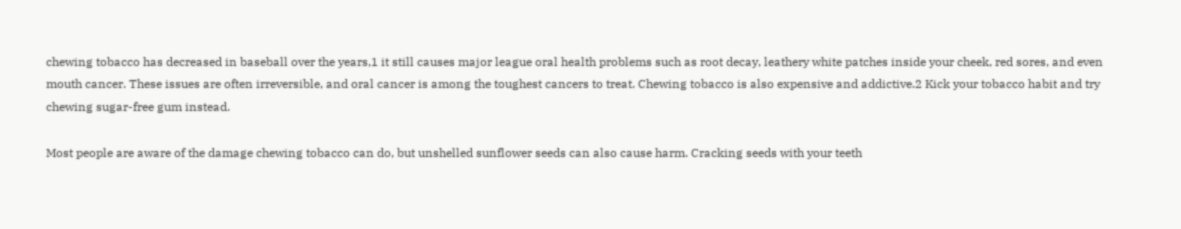chewing tobacco has decreased in baseball over the years,1 it still causes major league oral health problems such as root decay, leathery white patches inside your cheek, red sores, and even mouth cancer. These issues are often irreversible, and oral cancer is among the toughest cancers to treat. Chewing tobacco is also expensive and addictive.2 Kick your tobacco habit and try chewing sugar-free gum instead.

Most people are aware of the damage chewing tobacco can do, but unshelled sunflower seeds can also cause harm. Cracking seeds with your teeth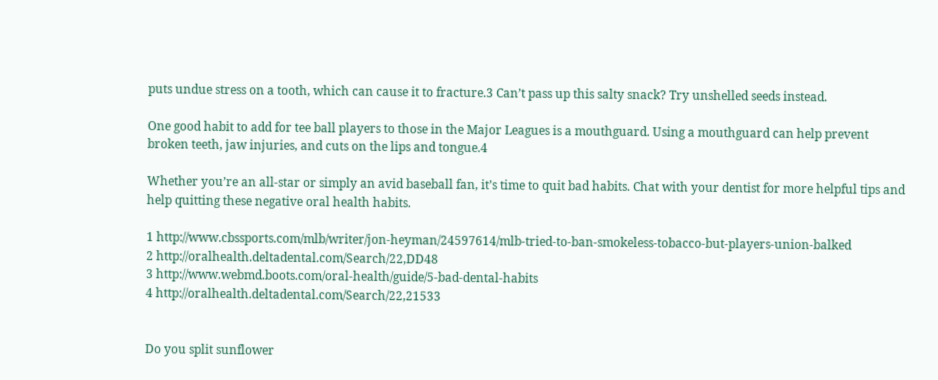puts undue stress on a tooth, which can cause it to fracture.3 Can’t pass up this salty snack? Try unshelled seeds instead.

One good habit to add for tee ball players to those in the Major Leagues is a mouthguard. Using a mouthguard can help prevent broken teeth, jaw injuries, and cuts on the lips and tongue.4

Whether you’re an all-star or simply an avid baseball fan, it’s time to quit bad habits. Chat with your dentist for more helpful tips and help quitting these negative oral health habits.

1 http://www.cbssports.com/mlb/writer/jon-heyman/24597614/mlb-tried-to-ban-smokeless-tobacco-but-players-union-balked
2 http://oralhealth.deltadental.com/Search/22,DD48
3 http://www.webmd.boots.com/oral-health/guide/5-bad-dental-habits
4 http://oralhealth.deltadental.com/Search/22,21533


Do you split sunflower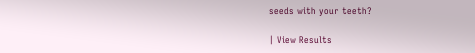seeds with your teeth?

| View Results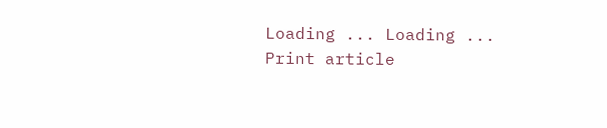Loading ... Loading ...
Print article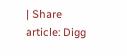| Share article: Digg